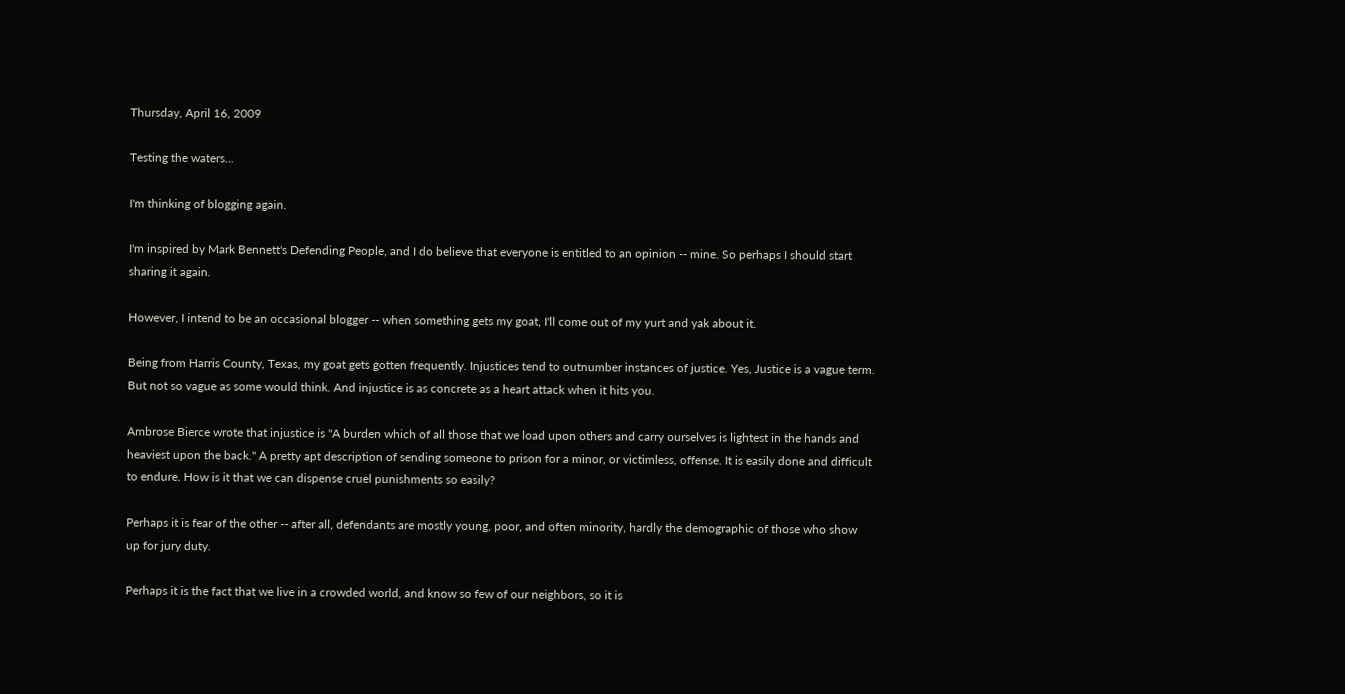Thursday, April 16, 2009

Testing the waters...

I'm thinking of blogging again.

I'm inspired by Mark Bennett's Defending People, and I do believe that everyone is entitled to an opinion -- mine. So perhaps I should start sharing it again.

However, I intend to be an occasional blogger -- when something gets my goat, I'll come out of my yurt and yak about it.

Being from Harris County, Texas, my goat gets gotten frequently. Injustices tend to outnumber instances of justice. Yes, Justice is a vague term. But not so vague as some would think. And injustice is as concrete as a heart attack when it hits you.

Ambrose Bierce wrote that injustice is "A burden which of all those that we load upon others and carry ourselves is lightest in the hands and heaviest upon the back." A pretty apt description of sending someone to prison for a minor, or victimless, offense. It is easily done and difficult to endure. How is it that we can dispense cruel punishments so easily?

Perhaps it is fear of the other -- after all, defendants are mostly young, poor, and often minority, hardly the demographic of those who show up for jury duty.

Perhaps it is the fact that we live in a crowded world, and know so few of our neighbors, so it is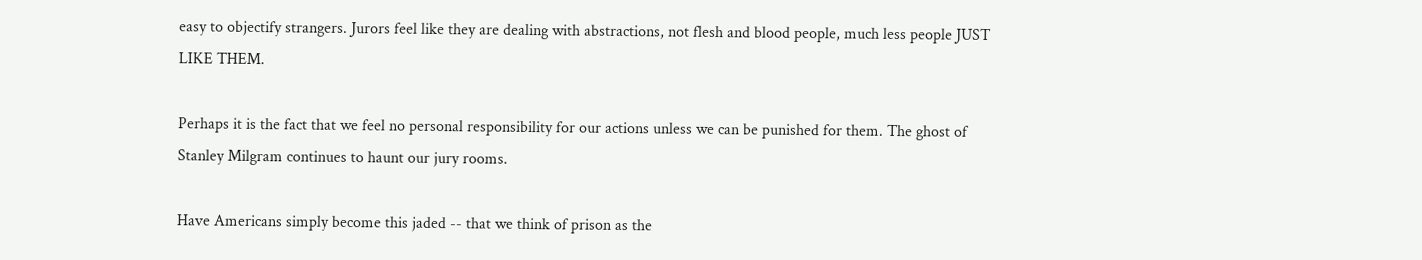easy to objectify strangers. Jurors feel like they are dealing with abstractions, not flesh and blood people, much less people JUST LIKE THEM.

Perhaps it is the fact that we feel no personal responsibility for our actions unless we can be punished for them. The ghost of Stanley Milgram continues to haunt our jury rooms.

Have Americans simply become this jaded -- that we think of prison as the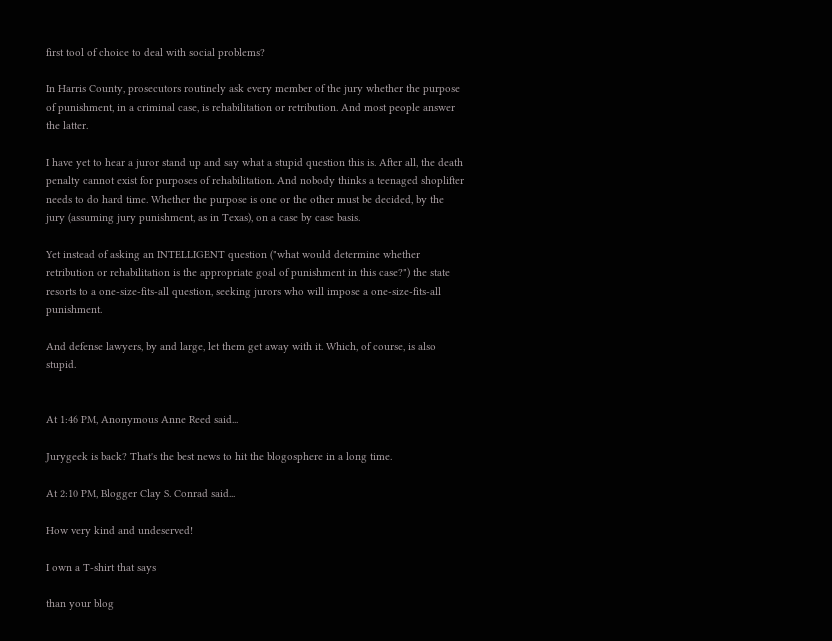first tool of choice to deal with social problems?

In Harris County, prosecutors routinely ask every member of the jury whether the purpose of punishment, in a criminal case, is rehabilitation or retribution. And most people answer the latter.

I have yet to hear a juror stand up and say what a stupid question this is. After all, the death penalty cannot exist for purposes of rehabilitation. And nobody thinks a teenaged shoplifter needs to do hard time. Whether the purpose is one or the other must be decided, by the jury (assuming jury punishment, as in Texas), on a case by case basis.

Yet instead of asking an INTELLIGENT question ("what would determine whether retribution or rehabilitation is the appropriate goal of punishment in this case?") the state resorts to a one-size-fits-all question, seeking jurors who will impose a one-size-fits-all punishment.

And defense lawyers, by and large, let them get away with it. Which, of course, is also stupid.


At 1:46 PM, Anonymous Anne Reed said...

Jurygeek is back? That's the best news to hit the blogosphere in a long time.

At 2:10 PM, Blogger Clay S. Conrad said...

How very kind and undeserved!

I own a T-shirt that says

than your blog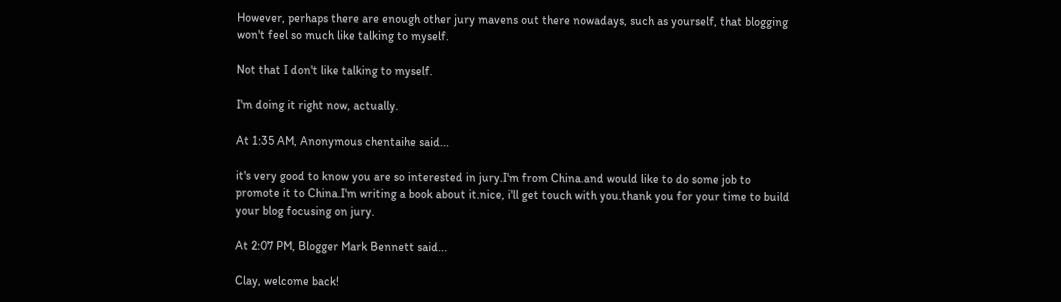However, perhaps there are enough other jury mavens out there nowadays, such as yourself, that blogging won't feel so much like talking to myself.

Not that I don't like talking to myself.

I'm doing it right now, actually.

At 1:35 AM, Anonymous chentaihe said...

it's very good to know you are so interested in jury.I'm from China.and would like to do some job to promote it to China.I'm writing a book about it.nice, i'll get touch with you.thank you for your time to build your blog focusing on jury.

At 2:07 PM, Blogger Mark Bennett said...

Clay, welcome back!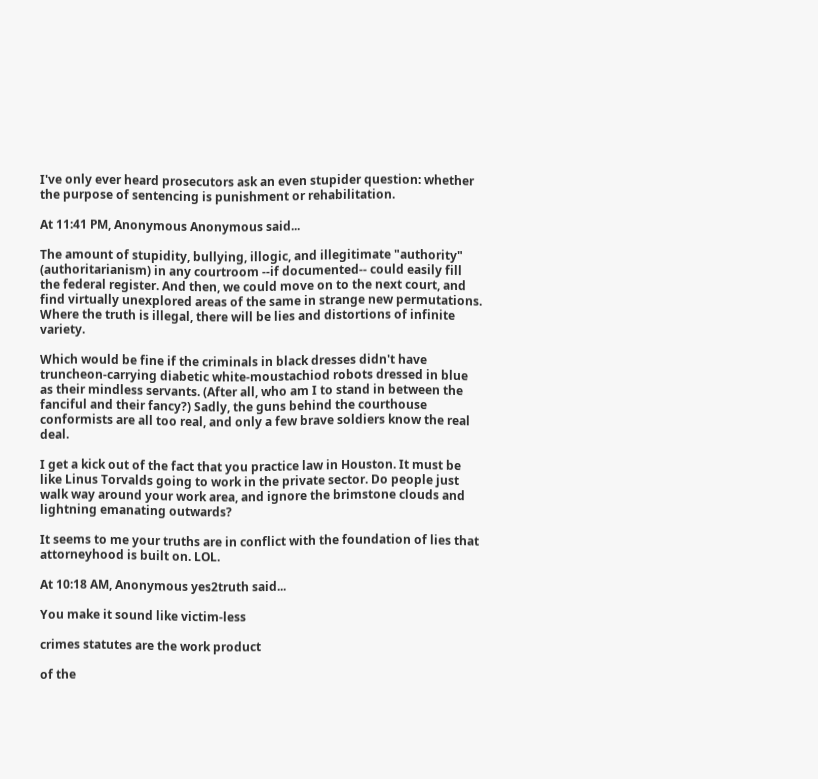I've only ever heard prosecutors ask an even stupider question: whether the purpose of sentencing is punishment or rehabilitation.

At 11:41 PM, Anonymous Anonymous said...

The amount of stupidity, bullying, illogic, and illegitimate "authority" (authoritarianism) in any courtroom --if documented-- could easily fill the federal register. And then, we could move on to the next court, and find virtually unexplored areas of the same in strange new permutations. Where the truth is illegal, there will be lies and distortions of infinite variety.

Which would be fine if the criminals in black dresses didn't have truncheon-carrying diabetic white-moustachiod robots dressed in blue as their mindless servants. (After all, who am I to stand in between the fanciful and their fancy?) Sadly, the guns behind the courthouse conformists are all too real, and only a few brave soldiers know the real deal.

I get a kick out of the fact that you practice law in Houston. It must be like Linus Torvalds going to work in the private sector. Do people just walk way around your work area, and ignore the brimstone clouds and lightning emanating outwards?

It seems to me your truths are in conflict with the foundation of lies that attorneyhood is built on. LOL.

At 10:18 AM, Anonymous yes2truth said...

You make it sound like victim-less

crimes statutes are the work product

of the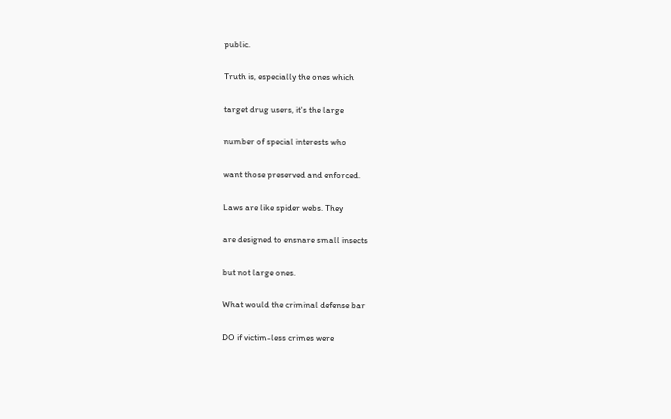public.

Truth is, especially the ones which

target drug users, it's the large

number of special interests who

want those preserved and enforced.

Laws are like spider webs. They

are designed to ensnare small insects

but not large ones.

What would the criminal defense bar

DO if victim-less crimes were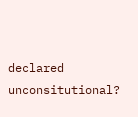declared unconsitutional?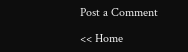Post a Comment

<< Home